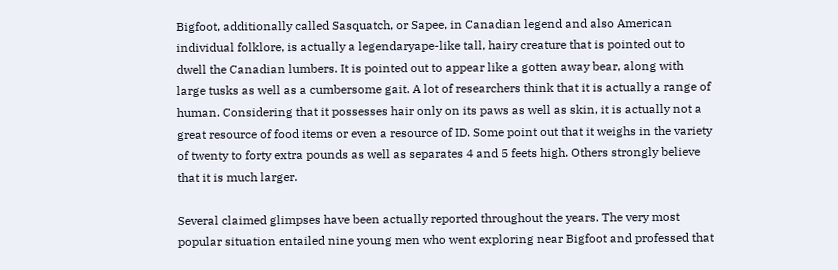Bigfoot, additionally called Sasquatch, or Sapee, in Canadian legend and also American individual folklore, is actually a legendaryape-like tall, hairy creature that is pointed out to dwell the Canadian lumbers. It is pointed out to appear like a gotten away bear, along with large tusks as well as a cumbersome gait. A lot of researchers think that it is actually a range of human. Considering that it possesses hair only on its paws as well as skin, it is actually not a great resource of food items or even a resource of ID. Some point out that it weighs in the variety of twenty to forty extra pounds as well as separates 4 and 5 feets high. Others strongly believe that it is much larger.

Several claimed glimpses have been actually reported throughout the years. The very most popular situation entailed nine young men who went exploring near Bigfoot and professed that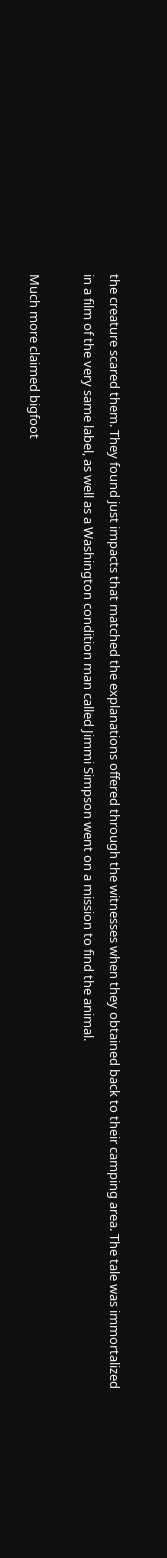the creature scared them. They found just impacts that matched the explanations offered through the witnesses when they obtained back to their camping area. The tale was immortalized in a film of the very same label, as well as a Washington condition man called Jimmi Simpson went on a mission to find the animal.

Much more claimed bigfoot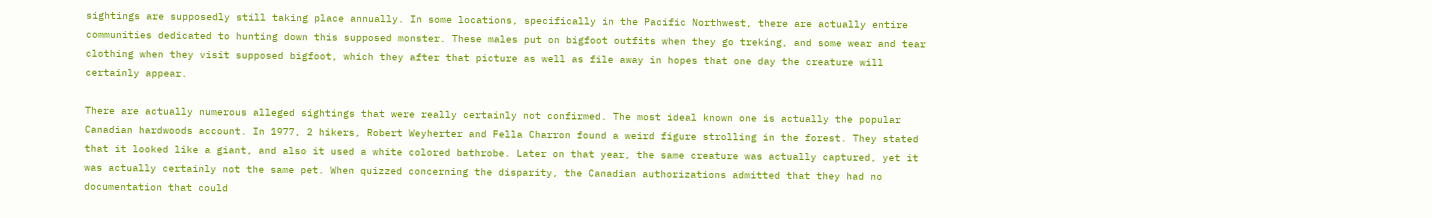sightings are supposedly still taking place annually. In some locations, specifically in the Pacific Northwest, there are actually entire communities dedicated to hunting down this supposed monster. These males put on bigfoot outfits when they go treking, and some wear and tear clothing when they visit supposed bigfoot, which they after that picture as well as file away in hopes that one day the creature will certainly appear.

There are actually numerous alleged sightings that were really certainly not confirmed. The most ideal known one is actually the popular Canadian hardwoods account. In 1977, 2 hikers, Robert Weyherter and Fella Charron found a weird figure strolling in the forest. They stated that it looked like a giant, and also it used a white colored bathrobe. Later on that year, the same creature was actually captured, yet it was actually certainly not the same pet. When quizzed concerning the disparity, the Canadian authorizations admitted that they had no documentation that could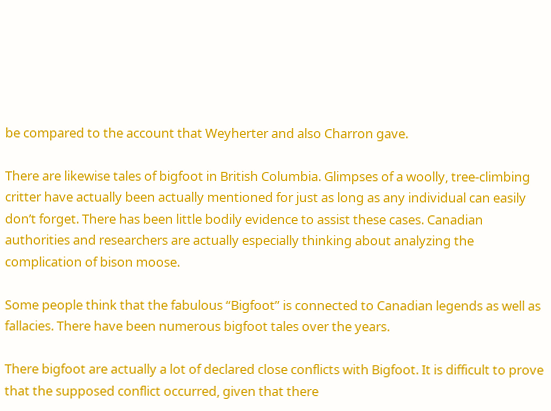be compared to the account that Weyherter and also Charron gave.

There are likewise tales of bigfoot in British Columbia. Glimpses of a woolly, tree-climbing critter have actually been actually mentioned for just as long as any individual can easily don’t forget. There has been little bodily evidence to assist these cases. Canadian authorities and researchers are actually especially thinking about analyzing the complication of bison moose.

Some people think that the fabulous “Bigfoot” is connected to Canadian legends as well as fallacies. There have been numerous bigfoot tales over the years.

There bigfoot are actually a lot of declared close conflicts with Bigfoot. It is difficult to prove that the supposed conflict occurred, given that there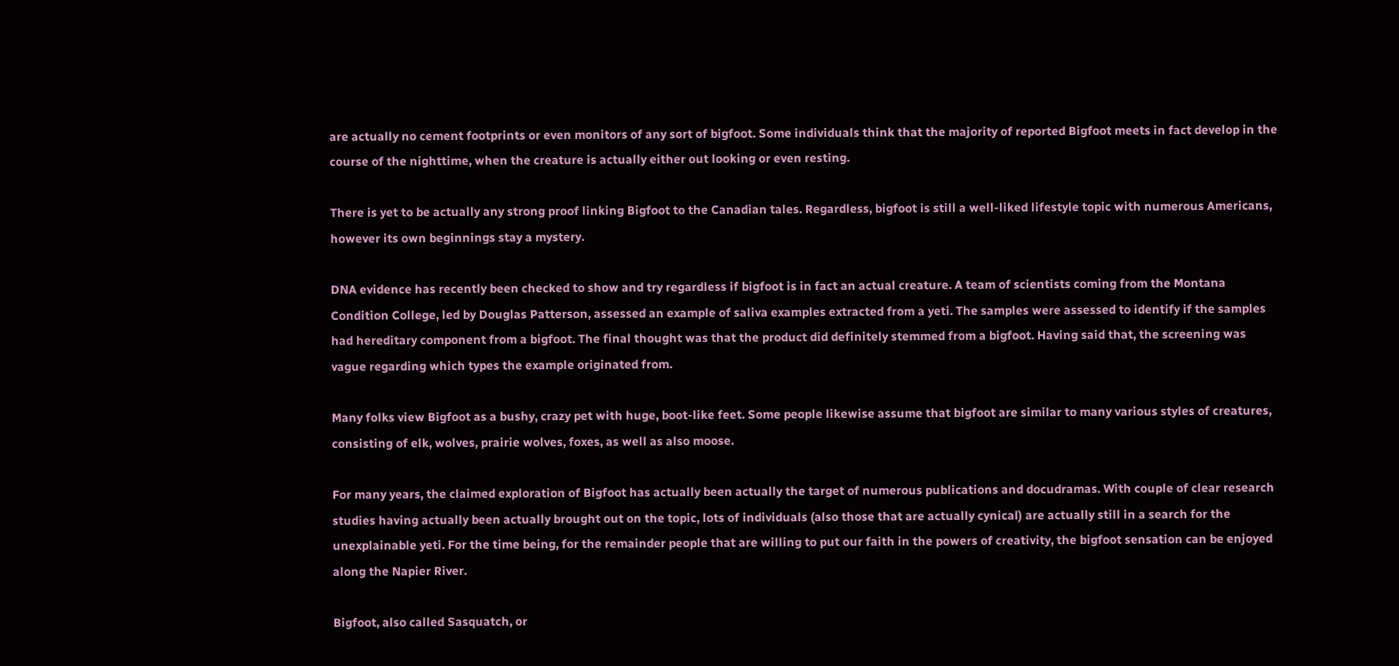are actually no cement footprints or even monitors of any sort of bigfoot. Some individuals think that the majority of reported Bigfoot meets in fact develop in the course of the nighttime, when the creature is actually either out looking or even resting.

There is yet to be actually any strong proof linking Bigfoot to the Canadian tales. Regardless, bigfoot is still a well-liked lifestyle topic with numerous Americans, however its own beginnings stay a mystery.

DNA evidence has recently been checked to show and try regardless if bigfoot is in fact an actual creature. A team of scientists coming from the Montana Condition College, led by Douglas Patterson, assessed an example of saliva examples extracted from a yeti. The samples were assessed to identify if the samples had hereditary component from a bigfoot. The final thought was that the product did definitely stemmed from a bigfoot. Having said that, the screening was vague regarding which types the example originated from.

Many folks view Bigfoot as a bushy, crazy pet with huge, boot-like feet. Some people likewise assume that bigfoot are similar to many various styles of creatures, consisting of elk, wolves, prairie wolves, foxes, as well as also moose.

For many years, the claimed exploration of Bigfoot has actually been actually the target of numerous publications and docudramas. With couple of clear research studies having actually been actually brought out on the topic, lots of individuals (also those that are actually cynical) are actually still in a search for the unexplainable yeti. For the time being, for the remainder people that are willing to put our faith in the powers of creativity, the bigfoot sensation can be enjoyed along the Napier River.

Bigfoot, also called Sasquatch, or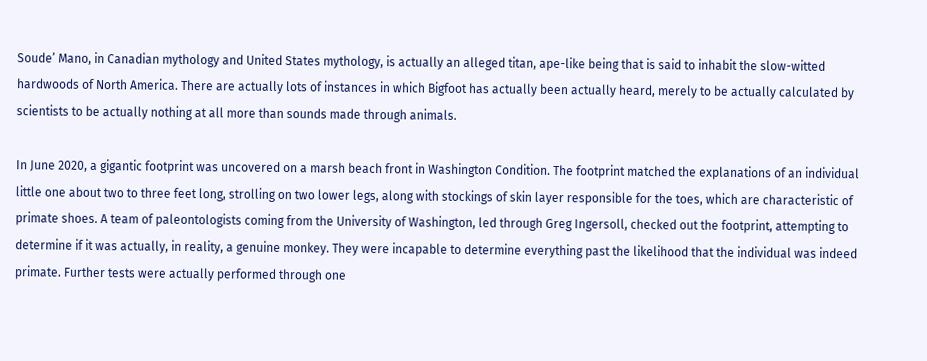Soude’ Mano, in Canadian mythology and United States mythology, is actually an alleged titan, ape-like being that is said to inhabit the slow-witted hardwoods of North America. There are actually lots of instances in which Bigfoot has actually been actually heard, merely to be actually calculated by scientists to be actually nothing at all more than sounds made through animals.

In June 2020, a gigantic footprint was uncovered on a marsh beach front in Washington Condition. The footprint matched the explanations of an individual little one about two to three feet long, strolling on two lower legs, along with stockings of skin layer responsible for the toes, which are characteristic of primate shoes. A team of paleontologists coming from the University of Washington, led through Greg Ingersoll, checked out the footprint, attempting to determine if it was actually, in reality, a genuine monkey. They were incapable to determine everything past the likelihood that the individual was indeed primate. Further tests were actually performed through one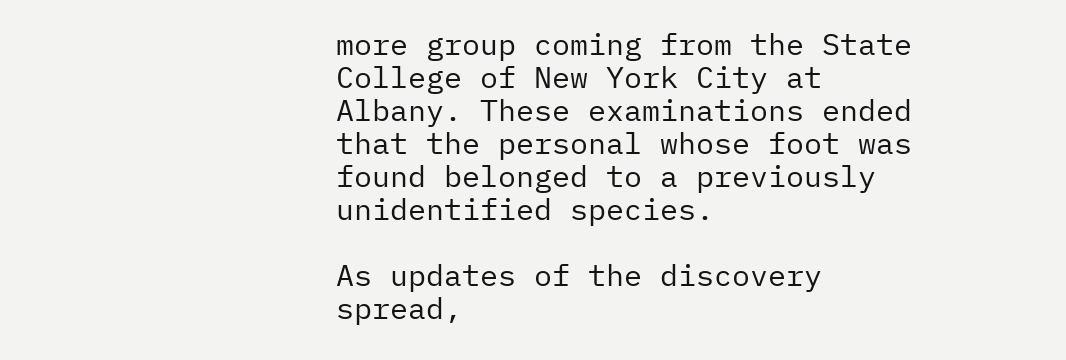more group coming from the State College of New York City at Albany. These examinations ended that the personal whose foot was found belonged to a previously unidentified species.

As updates of the discovery spread,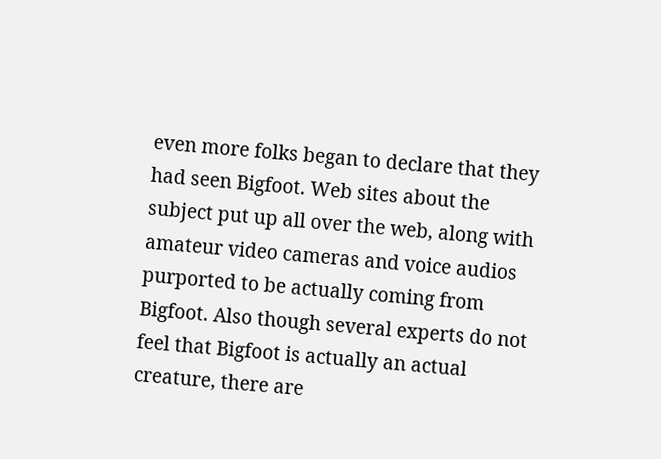even more folks began to declare that they had seen Bigfoot. Web sites about the subject put up all over the web, along with amateur video cameras and voice audios purported to be actually coming from Bigfoot. Also though several experts do not feel that Bigfoot is actually an actual creature, there are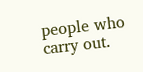people who carry out.